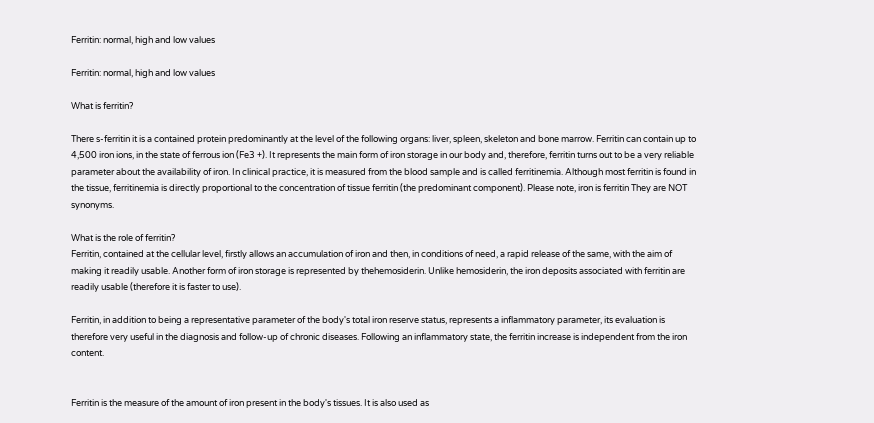Ferritin: normal, high and low values

Ferritin: normal, high and low values

What is ferritin?

There s-ferritin it is a contained protein predominantly at the level of the following organs: liver, spleen, skeleton and bone marrow. Ferritin can contain up to 4,500 iron ions, in the state of ferrous ion (Fe3 +). It represents the main form of iron storage in our body and, therefore, ferritin turns out to be a very reliable parameter about the availability of iron. In clinical practice, it is measured from the blood sample and is called ferritinemia. Although most ferritin is found in the tissue, ferritinemia is directly proportional to the concentration of tissue ferritin (the predominant component). Please note, iron is ferritin They are NOT synonyms.

What is the role of ferritin?
Ferritin, contained at the cellular level, firstly allows an accumulation of iron and then, in conditions of need, a rapid release of the same, with the aim of making it readily usable. Another form of iron storage is represented by thehemosiderin. Unlike hemosiderin, the iron deposits associated with ferritin are readily usable (therefore it is faster to use).

Ferritin, in addition to being a representative parameter of the body's total iron reserve status, represents a inflammatory parameter, its evaluation is therefore very useful in the diagnosis and follow-up of chronic diseases. Following an inflammatory state, the ferritin increase is independent from the iron content.


Ferritin is the measure of the amount of iron present in the body's tissues. It is also used as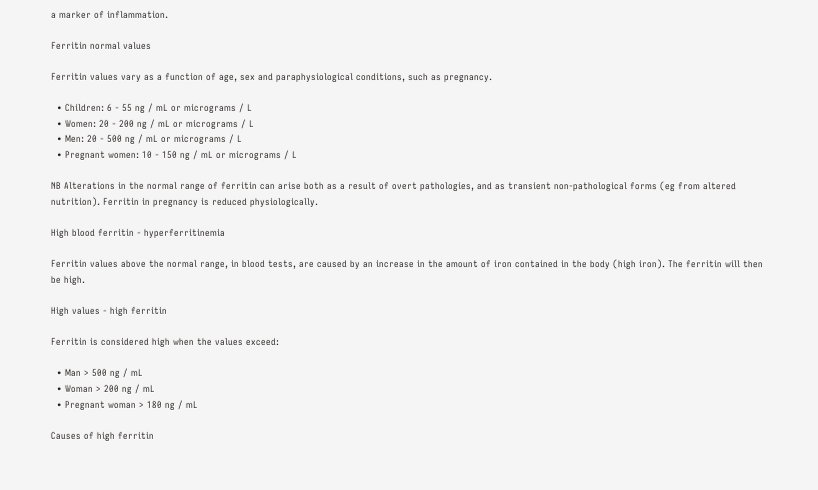a marker of inflammation.

Ferritin normal values

Ferritin values vary as a function of age, sex and paraphysiological conditions, such as pregnancy.

  • Children: 6 - 55 ng / mL or micrograms / L
  • Women: 20 - 200 ng / mL or micrograms / L
  • Men: 20 - 500 ng / mL or micrograms / L
  • Pregnant women: 10 - 150 ng / mL or micrograms / L

NB Alterations in the normal range of ferritin can arise both as a result of overt pathologies, and as transient non-pathological forms (eg from altered nutrition). Ferritin in pregnancy is reduced physiologically.

High blood ferritin - hyperferritinemia

Ferritin values above the normal range, in blood tests, are caused by an increase in the amount of iron contained in the body (high iron). The ferritin will then be high.

High values - high ferritin

Ferritin is considered high when the values exceed:

  • Man > 500 ng / mL
  • Woman > 200 ng / mL
  • Pregnant woman > 180 ng / mL

Causes of high ferritin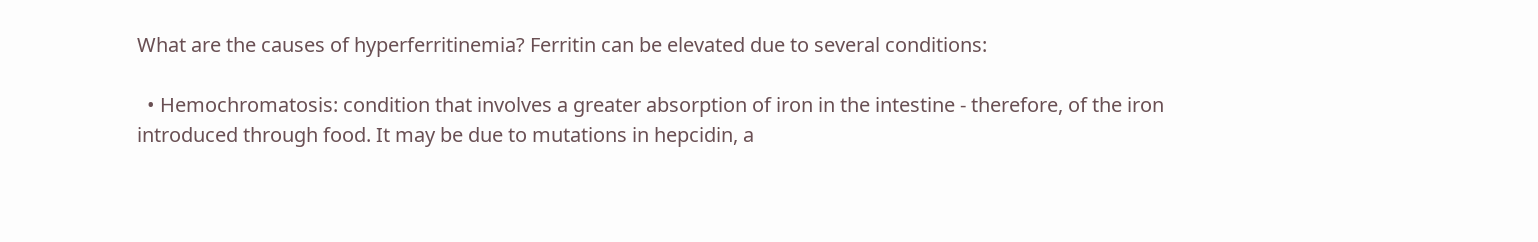What are the causes of hyperferritinemia? Ferritin can be elevated due to several conditions:

  • Hemochromatosis: condition that involves a greater absorption of iron in the intestine - therefore, of the iron introduced through food. It may be due to mutations in hepcidin, a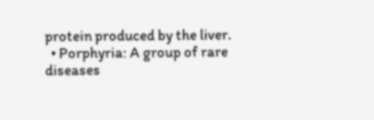protein produced by the liver.
  • Porphyria: A group of rare diseases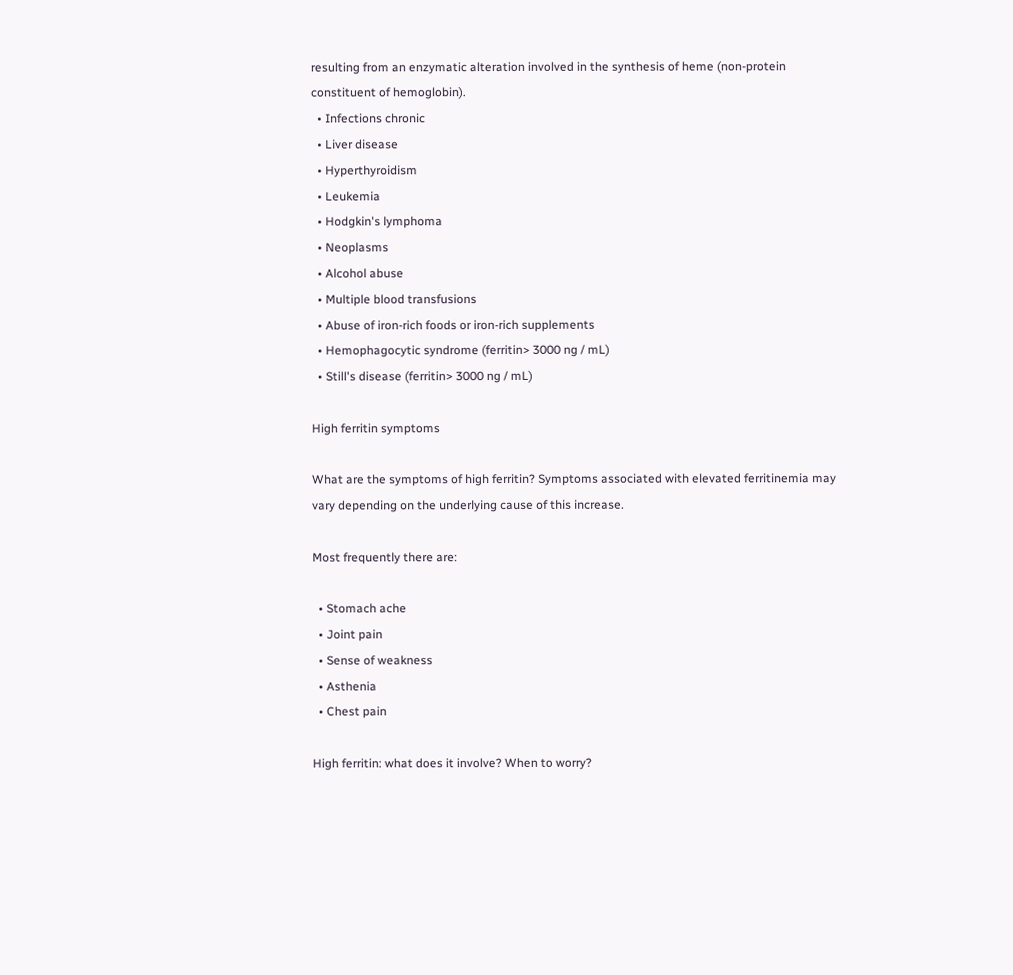resulting from an enzymatic alteration involved in the synthesis of heme (non-protein constituent of hemoglobin).
  • Infections chronic
  • Liver disease
  • Hyperthyroidism
  • Leukemia
  • Hodgkin's lymphoma
  • Neoplasms
  • Alcohol abuse
  • Multiple blood transfusions
  • Abuse of iron-rich foods or iron-rich supplements
  • Hemophagocytic syndrome (ferritin> 3000 ng / mL)
  • Still's disease (ferritin> 3000 ng / mL)

High ferritin symptoms

What are the symptoms of high ferritin? Symptoms associated with elevated ferritinemia may vary depending on the underlying cause of this increase.

Most frequently there are:

  • Stomach ache
  • Joint pain
  • Sense of weakness
  • Asthenia
  • Chest pain

High ferritin: what does it involve? When to worry?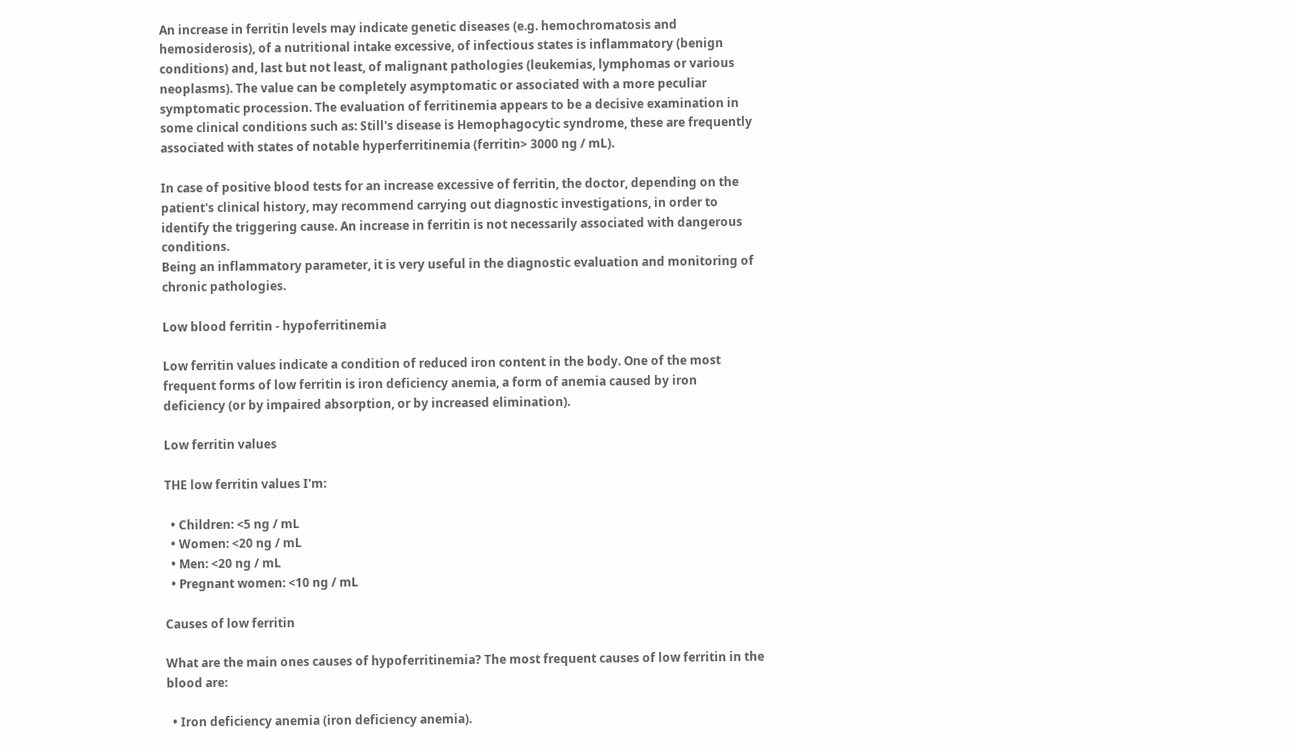An increase in ferritin levels may indicate genetic diseases (e.g. hemochromatosis and hemosiderosis), of a nutritional intake excessive, of infectious states is inflammatory (benign conditions) and, last but not least, of malignant pathologies (leukemias, lymphomas or various neoplasms). The value can be completely asymptomatic or associated with a more peculiar symptomatic procession. The evaluation of ferritinemia appears to be a decisive examination in some clinical conditions such as: Still's disease is Hemophagocytic syndrome, these are frequently associated with states of notable hyperferritinemia (ferritin> 3000 ng / mL).

In case of positive blood tests for an increase excessive of ferritin, the doctor, depending on the patient's clinical history, may recommend carrying out diagnostic investigations, in order to identify the triggering cause. An increase in ferritin is not necessarily associated with dangerous conditions.
Being an inflammatory parameter, it is very useful in the diagnostic evaluation and monitoring of chronic pathologies.

Low blood ferritin - hypoferritinemia

Low ferritin values indicate a condition of reduced iron content in the body. One of the most frequent forms of low ferritin is iron deficiency anemia, a form of anemia caused by iron deficiency (or by impaired absorption, or by increased elimination).

Low ferritin values

THE low ferritin values I'm:

  • Children: <5 ng / mL
  • Women: <20 ng / mL
  • Men: <20 ng / mL
  • Pregnant women: <10 ng / mL

Causes of low ferritin

What are the main ones causes of hypoferritinemia? The most frequent causes of low ferritin in the blood are:

  • Iron deficiency anemia (iron deficiency anemia).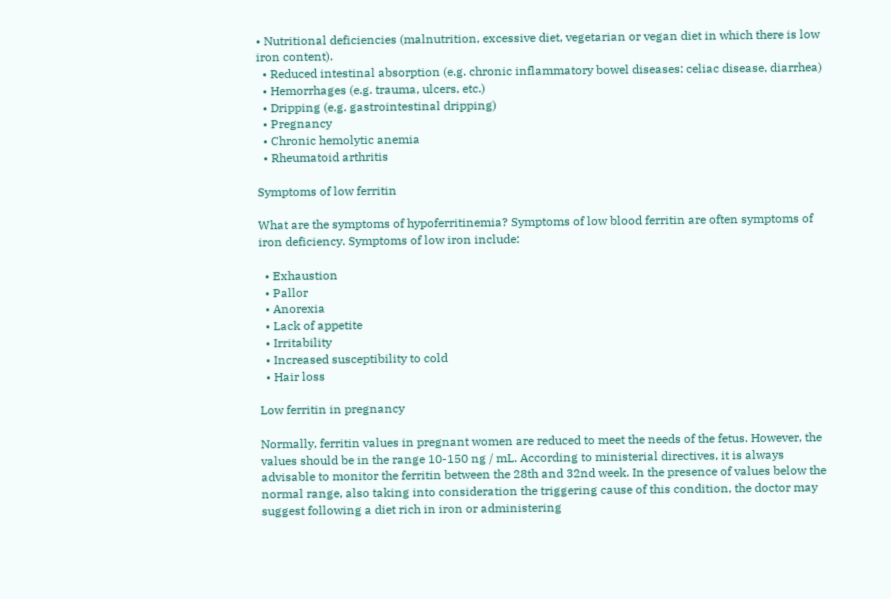• Nutritional deficiencies (malnutrition, excessive diet, vegetarian or vegan diet in which there is low iron content).
  • Reduced intestinal absorption (e.g. chronic inflammatory bowel diseases: celiac disease, diarrhea)
  • Hemorrhages (e.g. trauma, ulcers, etc.)
  • Dripping (e.g. gastrointestinal dripping)
  • Pregnancy
  • Chronic hemolytic anemia
  • Rheumatoid arthritis

Symptoms of low ferritin

What are the symptoms of hypoferritinemia? Symptoms of low blood ferritin are often symptoms of iron deficiency. Symptoms of low iron include:

  • Exhaustion
  • Pallor
  • Anorexia
  • Lack of appetite
  • Irritability
  • Increased susceptibility to cold
  • Hair loss

Low ferritin in pregnancy

Normally, ferritin values in pregnant women are reduced to meet the needs of the fetus. However, the values should be in the range 10-150 ng / mL. According to ministerial directives, it is always advisable to monitor the ferritin between the 28th and 32nd week. In the presence of values below the normal range, also taking into consideration the triggering cause of this condition, the doctor may suggest following a diet rich in iron or administering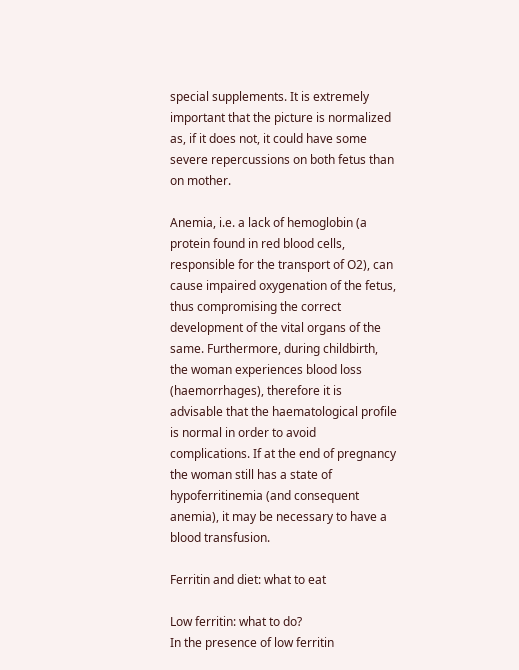special supplements. It is extremely important that the picture is normalized as, if it does not, it could have some severe repercussions on both fetus than on mother.

Anemia, i.e. a lack of hemoglobin (a protein found in red blood cells, responsible for the transport of O2), can cause impaired oxygenation of the fetus, thus compromising the correct development of the vital organs of the same. Furthermore, during childbirth, the woman experiences blood loss (haemorrhages), therefore it is advisable that the haematological profile is normal in order to avoid complications. If at the end of pregnancy the woman still has a state of hypoferritinemia (and consequent anemia), it may be necessary to have a blood transfusion.

Ferritin and diet: what to eat

Low ferritin: what to do?
In the presence of low ferritin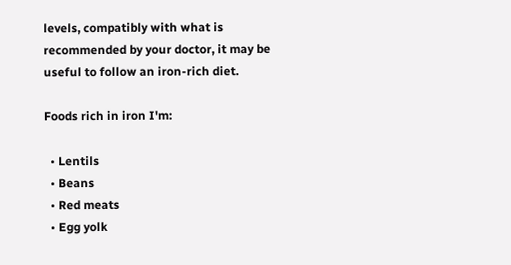levels, compatibly with what is recommended by your doctor, it may be useful to follow an iron-rich diet.

Foods rich in iron I'm:

  • Lentils
  • Beans
  • Red meats
  • Egg yolk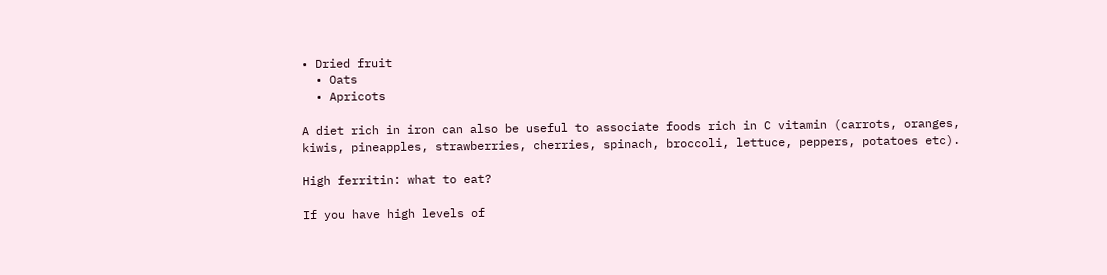• Dried fruit
  • Oats
  • Apricots

A diet rich in iron can also be useful to associate foods rich in C vitamin (carrots, oranges, kiwis, pineapples, strawberries, cherries, spinach, broccoli, lettuce, peppers, potatoes etc).

High ferritin: what to eat?

If you have high levels of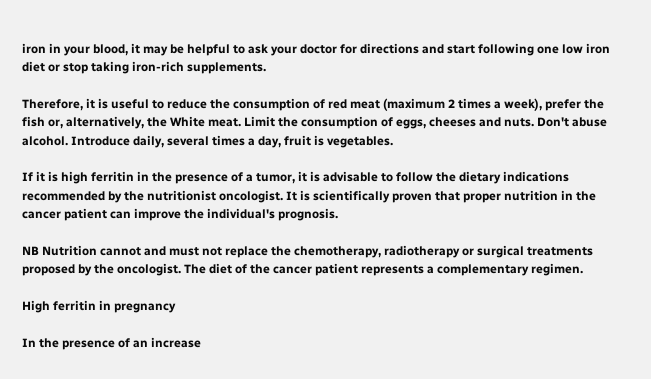iron in your blood, it may be helpful to ask your doctor for directions and start following one low iron diet or stop taking iron-rich supplements.

Therefore, it is useful to reduce the consumption of red meat (maximum 2 times a week), prefer the fish or, alternatively, the White meat. Limit the consumption of eggs, cheeses and nuts. Don't abuse alcohol. Introduce daily, several times a day, fruit is vegetables.

If it is high ferritin in the presence of a tumor, it is advisable to follow the dietary indications recommended by the nutritionist oncologist. It is scientifically proven that proper nutrition in the cancer patient can improve the individual's prognosis.

NB Nutrition cannot and must not replace the chemotherapy, radiotherapy or surgical treatments proposed by the oncologist. The diet of the cancer patient represents a complementary regimen.

High ferritin in pregnancy

In the presence of an increase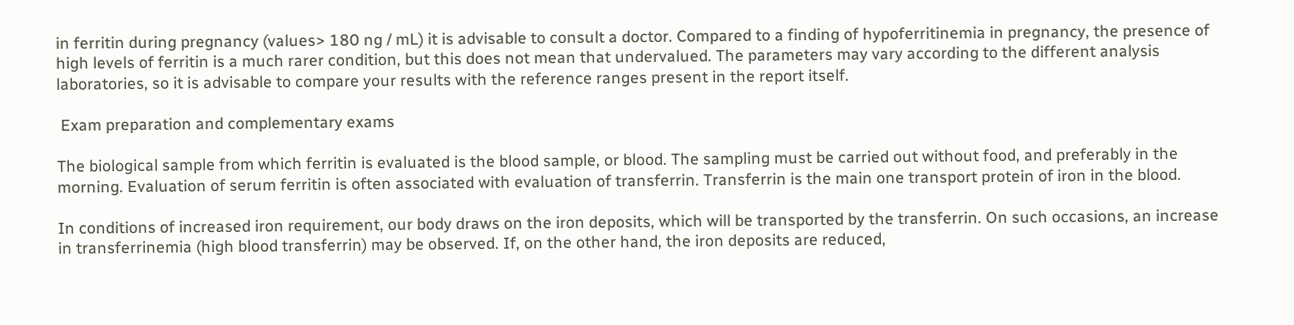in ferritin during pregnancy (values> 180 ng / mL) it is advisable to consult a doctor. Compared to a finding of hypoferritinemia in pregnancy, the presence of high levels of ferritin is a much rarer condition, but this does not mean that undervalued. The parameters may vary according to the different analysis laboratories, so it is advisable to compare your results with the reference ranges present in the report itself.

 Exam preparation and complementary exams

The biological sample from which ferritin is evaluated is the blood sample, or blood. The sampling must be carried out without food, and preferably in the morning. Evaluation of serum ferritin is often associated with evaluation of transferrin. Transferrin is the main one transport protein of iron in the blood.

In conditions of increased iron requirement, our body draws on the iron deposits, which will be transported by the transferrin. On such occasions, an increase in transferrinemia (high blood transferrin) may be observed. If, on the other hand, the iron deposits are reduced,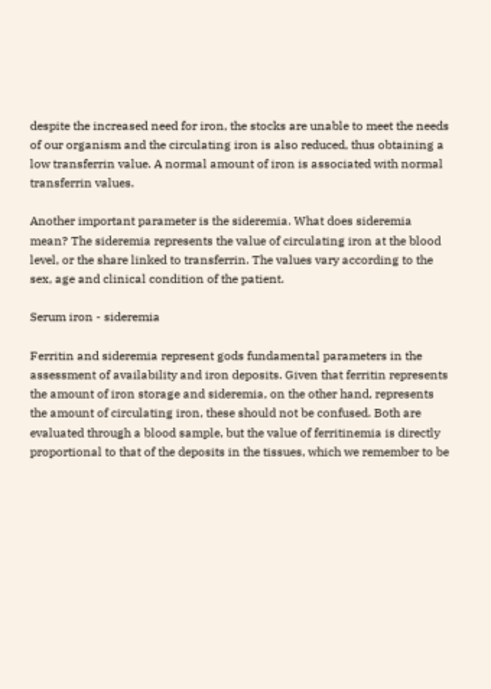despite the increased need for iron, the stocks are unable to meet the needs of our organism and the circulating iron is also reduced, thus obtaining a low transferrin value. A normal amount of iron is associated with normal transferrin values.

Another important parameter is the sideremia. What does sideremia mean? The sideremia represents the value of circulating iron at the blood level, or the share linked to transferrin. The values vary according to the sex, age and clinical condition of the patient.

Serum iron - sideremia

Ferritin and sideremia represent gods fundamental parameters in the assessment of availability and iron deposits. Given that ferritin represents the amount of iron storage and sideremia, on the other hand, represents the amount of circulating iron, these should not be confused. Both are evaluated through a blood sample, but the value of ferritinemia is directly proportional to that of the deposits in the tissues, which we remember to be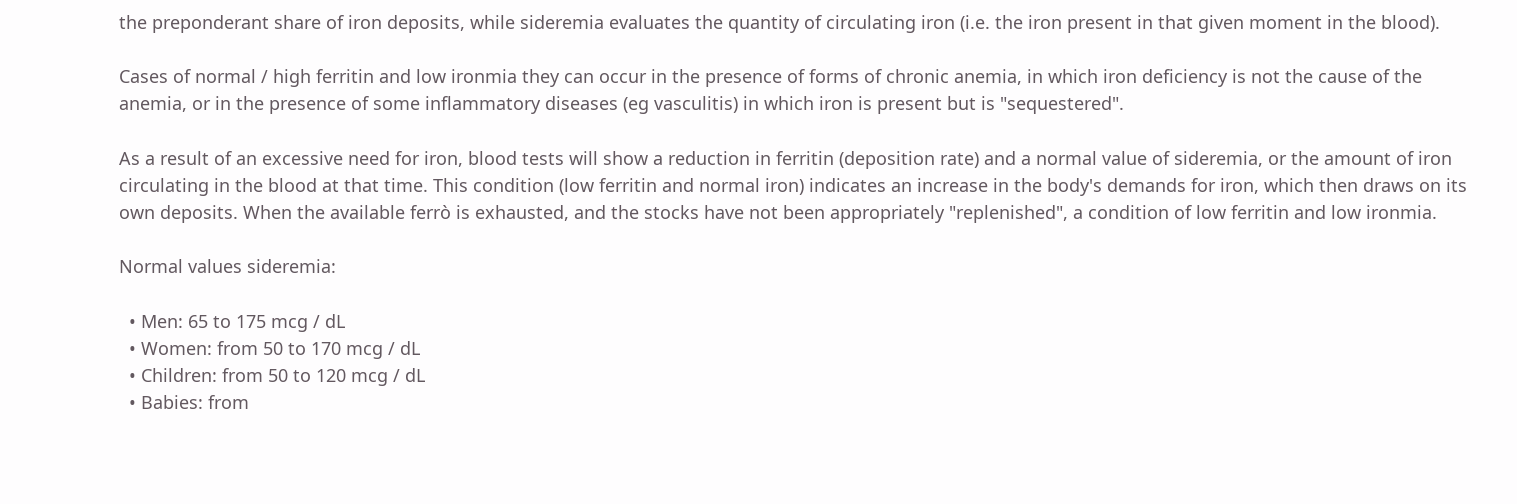the preponderant share of iron deposits, while sideremia evaluates the quantity of circulating iron (i.e. the iron present in that given moment in the blood).

Cases of normal / high ferritin and low ironmia they can occur in the presence of forms of chronic anemia, in which iron deficiency is not the cause of the anemia, or in the presence of some inflammatory diseases (eg vasculitis) in which iron is present but is "sequestered".

As a result of an excessive need for iron, blood tests will show a reduction in ferritin (deposition rate) and a normal value of sideremia, or the amount of iron circulating in the blood at that time. This condition (low ferritin and normal iron) indicates an increase in the body's demands for iron, which then draws on its own deposits. When the available ferrò is exhausted, and the stocks have not been appropriately "replenished", a condition of low ferritin and low ironmia.

Normal values sideremia:

  • Men: 65 to 175 mcg / dL
  • Women: from 50 to 170 mcg / dL
  • Children: from 50 to 120 mcg / dL
  • Babies: from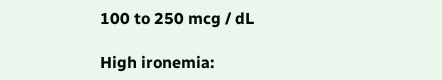100 to 250 mcg / dL

High ironemia: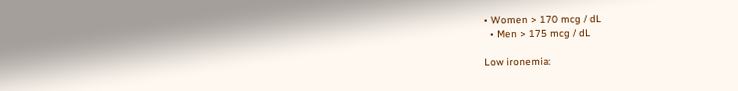• Women > 170 mcg / dL
  • Men > 175 mcg / dL

Low ironemia: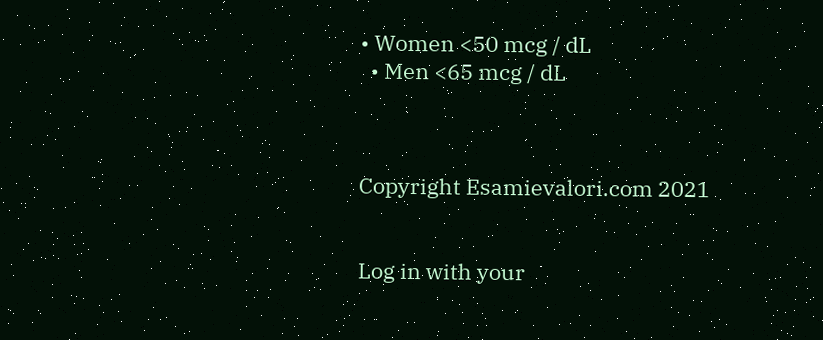• Women <50 mcg / dL
  • Men <65 mcg / dL



Copyright Esamievalori.com 2021


Log in with your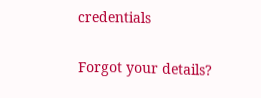credentials

Forgot your details?